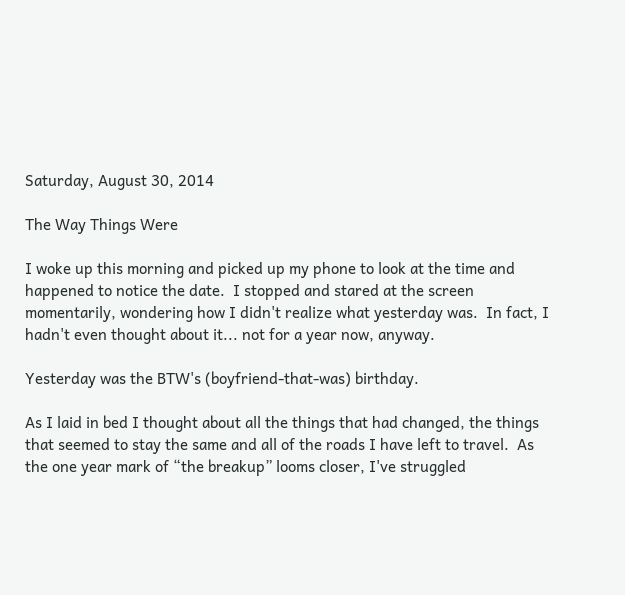Saturday, August 30, 2014

The Way Things Were

I woke up this morning and picked up my phone to look at the time and happened to notice the date.  I stopped and stared at the screen momentarily, wondering how I didn't realize what yesterday was.  In fact, I hadn't even thought about it... not for a year now, anyway.

Yesterday was the BTW's (boyfriend-that-was) birthday.

As I laid in bed I thought about all the things that had changed, the things that seemed to stay the same and all of the roads I have left to travel.  As the one year mark of “the breakup” looms closer, I've struggled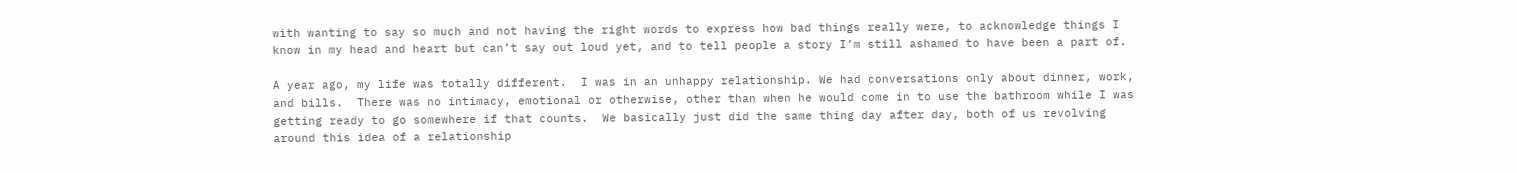with wanting to say so much and not having the right words to express how bad things really were, to acknowledge things I know in my head and heart but can’t say out loud yet, and to tell people a story I’m still ashamed to have been a part of.

A year ago, my life was totally different.  I was in an unhappy relationship. We had conversations only about dinner, work, and bills.  There was no intimacy, emotional or otherwise, other than when he would come in to use the bathroom while I was getting ready to go somewhere if that counts.  We basically just did the same thing day after day, both of us revolving around this idea of a relationship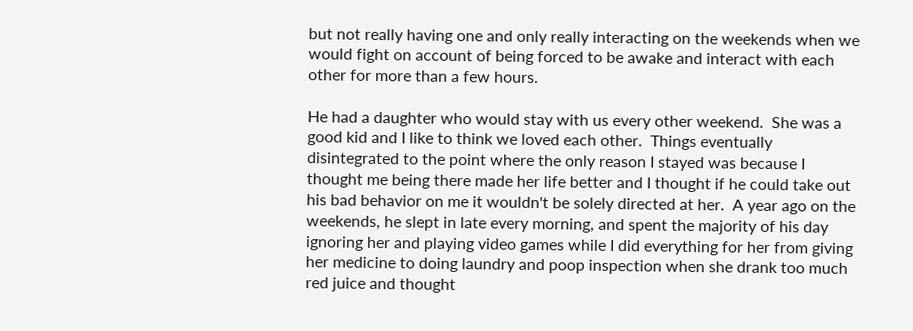but not really having one and only really interacting on the weekends when we would fight on account of being forced to be awake and interact with each other for more than a few hours.

He had a daughter who would stay with us every other weekend.  She was a good kid and I like to think we loved each other.  Things eventually disintegrated to the point where the only reason I stayed was because I thought me being there made her life better and I thought if he could take out his bad behavior on me it wouldn't be solely directed at her.  A year ago on the weekends, he slept in late every morning, and spent the majority of his day ignoring her and playing video games while I did everything for her from giving her medicine to doing laundry and poop inspection when she drank too much red juice and thought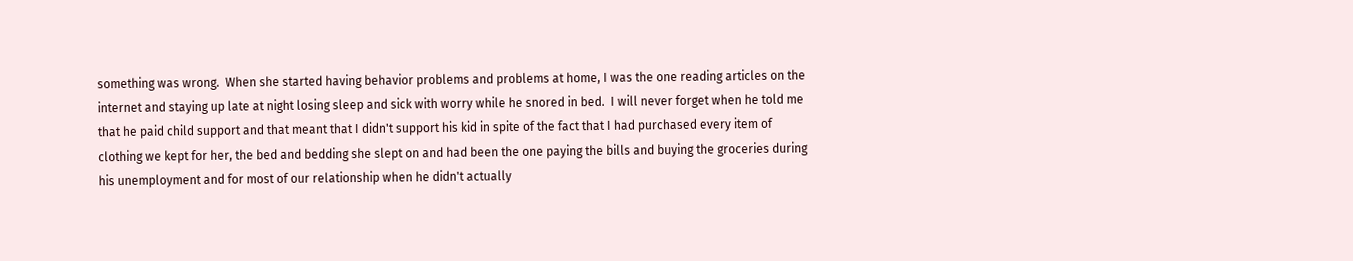something was wrong.  When she started having behavior problems and problems at home, I was the one reading articles on the internet and staying up late at night losing sleep and sick with worry while he snored in bed.  I will never forget when he told me that he paid child support and that meant that I didn't support his kid in spite of the fact that I had purchased every item of clothing we kept for her, the bed and bedding she slept on and had been the one paying the bills and buying the groceries during his unemployment and for most of our relationship when he didn't actually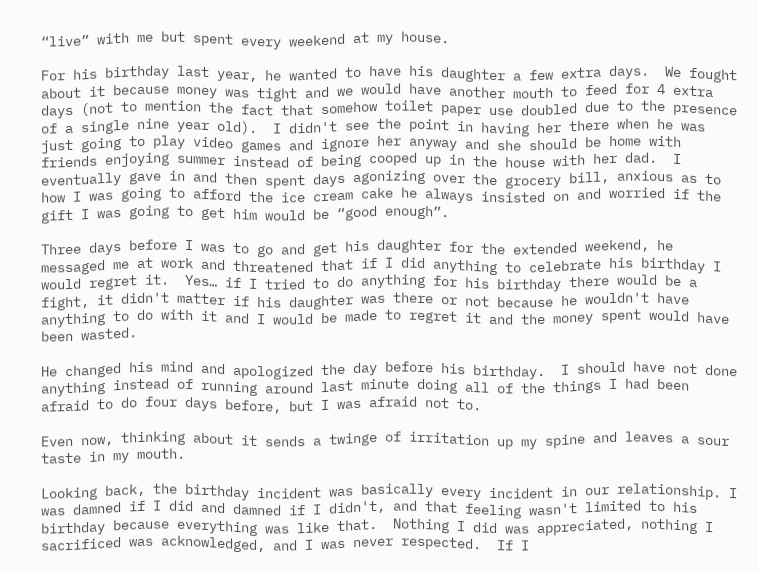“live” with me but spent every weekend at my house.

For his birthday last year, he wanted to have his daughter a few extra days.  We fought about it because money was tight and we would have another mouth to feed for 4 extra days (not to mention the fact that somehow toilet paper use doubled due to the presence of a single nine year old).  I didn't see the point in having her there when he was just going to play video games and ignore her anyway and she should be home with friends enjoying summer instead of being cooped up in the house with her dad.  I eventually gave in and then spent days agonizing over the grocery bill, anxious as to how I was going to afford the ice cream cake he always insisted on and worried if the gift I was going to get him would be “good enough”.

Three days before I was to go and get his daughter for the extended weekend, he messaged me at work and threatened that if I did anything to celebrate his birthday I would regret it.  Yes… if I tried to do anything for his birthday there would be a fight, it didn't matter if his daughter was there or not because he wouldn't have anything to do with it and I would be made to regret it and the money spent would have been wasted.

He changed his mind and apologized the day before his birthday.  I should have not done anything instead of running around last minute doing all of the things I had been afraid to do four days before, but I was afraid not to.

Even now, thinking about it sends a twinge of irritation up my spine and leaves a sour taste in my mouth.

Looking back, the birthday incident was basically every incident in our relationship. I was damned if I did and damned if I didn't, and that feeling wasn't limited to his birthday because everything was like that.  Nothing I did was appreciated, nothing I sacrificed was acknowledged, and I was never respected.  If I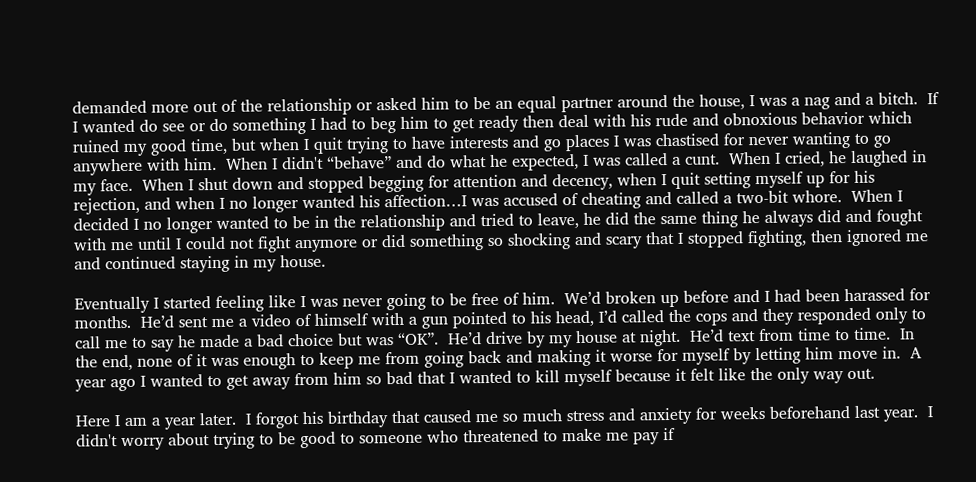demanded more out of the relationship or asked him to be an equal partner around the house, I was a nag and a bitch.  If I wanted do see or do something I had to beg him to get ready then deal with his rude and obnoxious behavior which ruined my good time, but when I quit trying to have interests and go places I was chastised for never wanting to go anywhere with him.  When I didn't “behave” and do what he expected, I was called a cunt.  When I cried, he laughed in my face.  When I shut down and stopped begging for attention and decency, when I quit setting myself up for his rejection, and when I no longer wanted his affection…I was accused of cheating and called a two-bit whore.  When I decided I no longer wanted to be in the relationship and tried to leave, he did the same thing he always did and fought with me until I could not fight anymore or did something so shocking and scary that I stopped fighting, then ignored me and continued staying in my house.

Eventually I started feeling like I was never going to be free of him.  We’d broken up before and I had been harassed for months.  He’d sent me a video of himself with a gun pointed to his head, I’d called the cops and they responded only to call me to say he made a bad choice but was “OK”.  He’d drive by my house at night.  He’d text from time to time.  In the end, none of it was enough to keep me from going back and making it worse for myself by letting him move in.  A year ago I wanted to get away from him so bad that I wanted to kill myself because it felt like the only way out.

Here I am a year later.  I forgot his birthday that caused me so much stress and anxiety for weeks beforehand last year.  I didn't worry about trying to be good to someone who threatened to make me pay if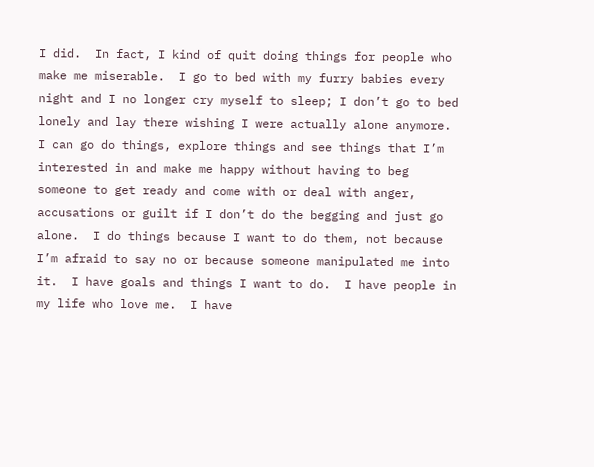I did.  In fact, I kind of quit doing things for people who make me miserable.  I go to bed with my furry babies every night and I no longer cry myself to sleep; I don’t go to bed lonely and lay there wishing I were actually alone anymore.  I can go do things, explore things and see things that I’m interested in and make me happy without having to beg someone to get ready and come with or deal with anger, accusations or guilt if I don’t do the begging and just go alone.  I do things because I want to do them, not because I’m afraid to say no or because someone manipulated me into it.  I have goals and things I want to do.  I have people in my life who love me.  I have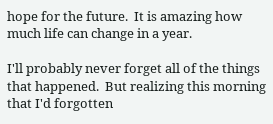hope for the future.  It is amazing how much life can change in a year.

I'll probably never forget all of the things that happened.  But realizing this morning that I'd forgotten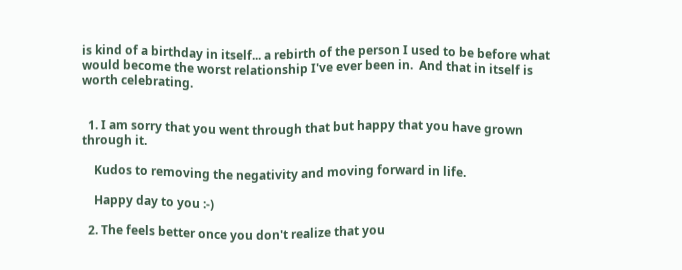is kind of a birthday in itself... a rebirth of the person I used to be before what would become the worst relationship I've ever been in.  And that in itself is worth celebrating.


  1. I am sorry that you went through that but happy that you have grown through it.

    Kudos to removing the negativity and moving forward in life.

    Happy day to you :-)

  2. The feels better once you don't realize that you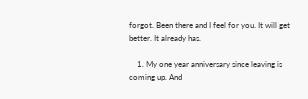forgot. Been there and I feel for you. It will get better. It already has.

    1. My one year anniversary since leaving is coming up. And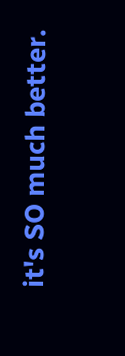it's SO much better.